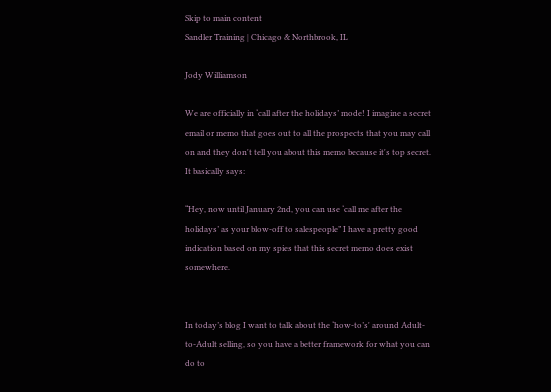Skip to main content
Sandler Training | Chicago & Northbrook, IL

Jody Williamson

We are officially in ‘call after the holidays’ mode! I imagine a secret email or memo that goes out to all the prospects that you may call on and they don't tell you about this memo because it's top secret. It basically says:

“Hey, now until January 2nd, you can use ‘call me after the holidays’ as your blow-off to salespeople” I have a pretty good indication based on my spies that this secret memo does exist somewhere.


In today’s blog I want to talk about the ‘how-to’s' around Adult-to-Adult selling, so you have a better framework for what you can do to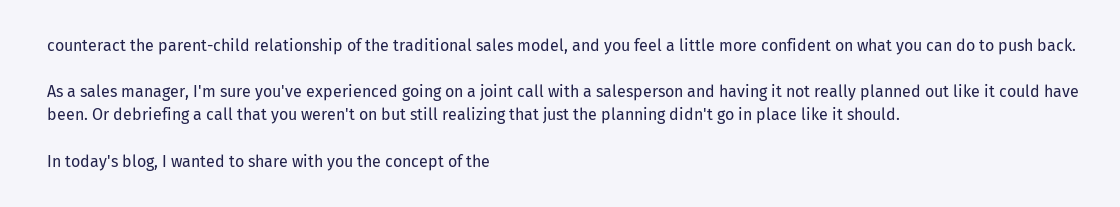counteract the parent-child relationship of the traditional sales model, and you feel a little more confident on what you can do to push back.

As a sales manager, I'm sure you've experienced going on a joint call with a salesperson and having it not really planned out like it could have been. Or debriefing a call that you weren't on but still realizing that just the planning didn't go in place like it should.

In today's blog, I wanted to share with you the concept of the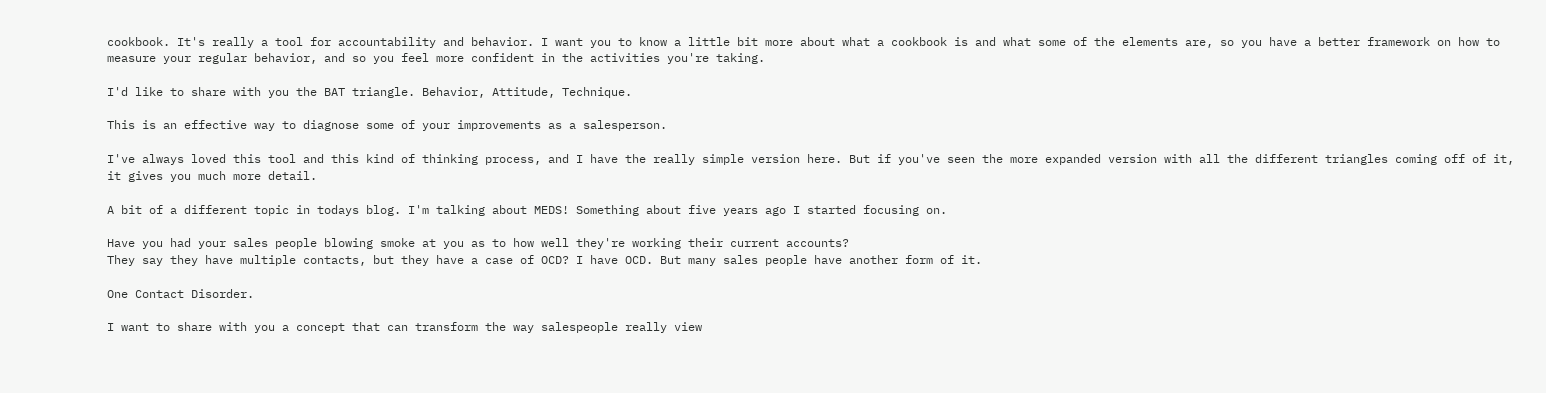cookbook. It's really a tool for accountability and behavior. I want you to know a little bit more about what a cookbook is and what some of the elements are, so you have a better framework on how to measure your regular behavior, and so you feel more confident in the activities you're taking.

I'd like to share with you the BAT triangle. Behavior, Attitude, Technique.

This is an effective way to diagnose some of your improvements as a salesperson.

I've always loved this tool and this kind of thinking process, and I have the really simple version here. But if you've seen the more expanded version with all the different triangles coming off of it, it gives you much more detail.

A bit of a different topic in todays blog. I'm talking about MEDS! Something about five years ago I started focusing on.

Have you had your sales people blowing smoke at you as to how well they're working their current accounts?
They say they have multiple contacts, but they have a case of OCD? I have OCD. But many sales people have another form of it.

One Contact Disorder.

I want to share with you a concept that can transform the way salespeople really view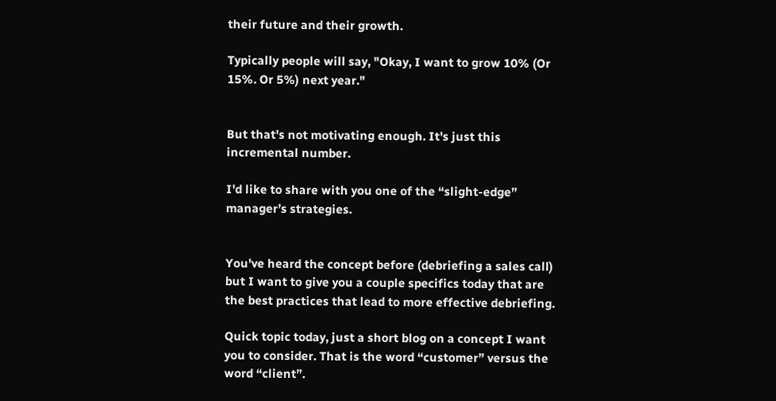their future and their growth.

Typically people will say, "Okay, I want to grow 10% (Or 15%. Or 5%) next year."


But that's not motivating enough. It's just this incremental number.

I'd like to share with you one of the “slight-edge” manager’s strategies.


You've heard the concept before (debriefing a sales call) but I want to give you a couple specifics today that are the best practices that lead to more effective debriefing.

Quick topic today, just a short blog on a concept I want you to consider. That is the word “customer” versus the word “client”.